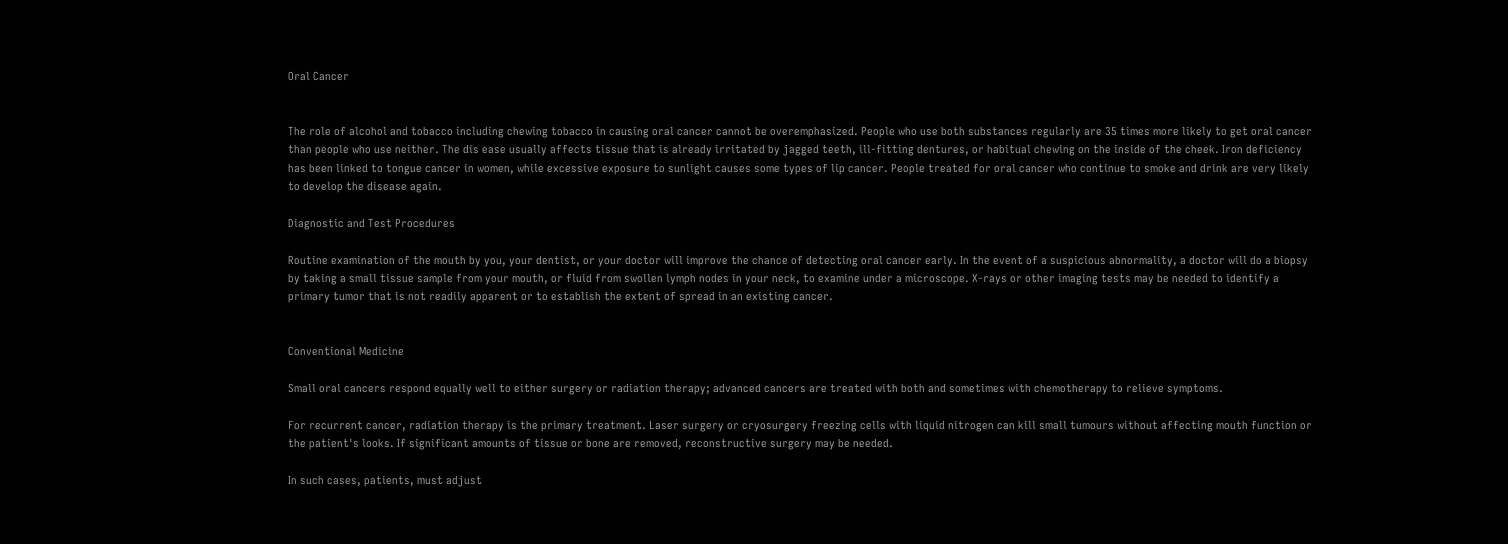Oral Cancer


The role of alcohol and tobacco including chewing tobacco in causing oral cancer cannot be overemphasized. People who use both substances regularly are 35 times more likely to get oral cancer than people who use neither. The dis ease usually affects tissue that is already irritated by jagged teeth, ill-fitting dentures, or habitual chewing on the inside of the cheek. Iron deficiency has been linked to tongue cancer in women, while excessive exposure to sunlight causes some types of lip cancer. People treated for oral cancer who continue to smoke and drink are very likely to develop the disease again.

Diagnostic and Test Procedures

Routine examination of the mouth by you, your dentist, or your doctor will improve the chance of detecting oral cancer early. In the event of a suspicious abnormality, a doctor will do a biopsy by taking a small tissue sample from your mouth, or fluid from swollen lymph nodes in your neck, to examine under a microscope. X-rays or other imaging tests may be needed to identify a primary tumor that is not readily apparent or to establish the extent of spread in an existing cancer.


Conventional Medicine

Small oral cancers respond equally well to either surgery or radiation therapy; advanced cancers are treated with both and sometimes with chemotherapy to relieve symptoms.

For recurrent cancer, radiation therapy is the primary treatment. Laser surgery or cryosurgery freezing cells with liquid nitrogen can kill small tumours without affecting mouth function or the patient's looks. If significant amounts of tissue or bone are removed, reconstructive surgery may be needed.

In such cases, patients, must adjust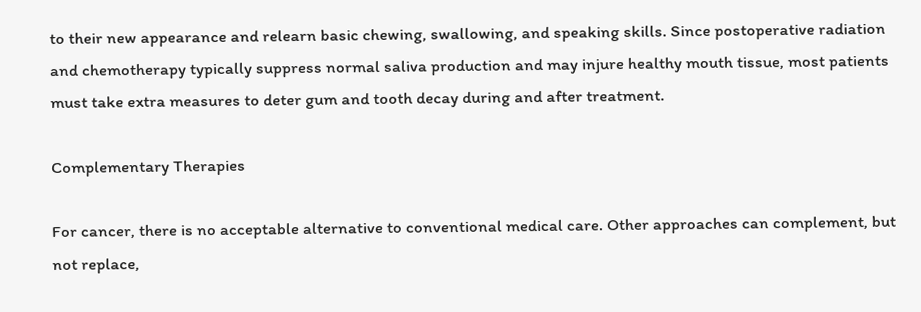to their new appearance and relearn basic chewing, swallowing, and speaking skills. Since postoperative radiation and chemotherapy typically suppress normal saliva production and may injure healthy mouth tissue, most patients must take extra measures to deter gum and tooth decay during and after treatment.

Complementary Therapies

For cancer, there is no acceptable alternative to conventional medical care. Other approaches can complement, but not replace,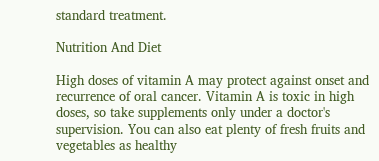standard treatment.

Nutrition And Diet

High doses of vitamin A may protect against onset and recurrence of oral cancer. Vitamin A is toxic in high doses, so take supplements only under a doctor's supervision. You can also eat plenty of fresh fruits and vegetables as healthy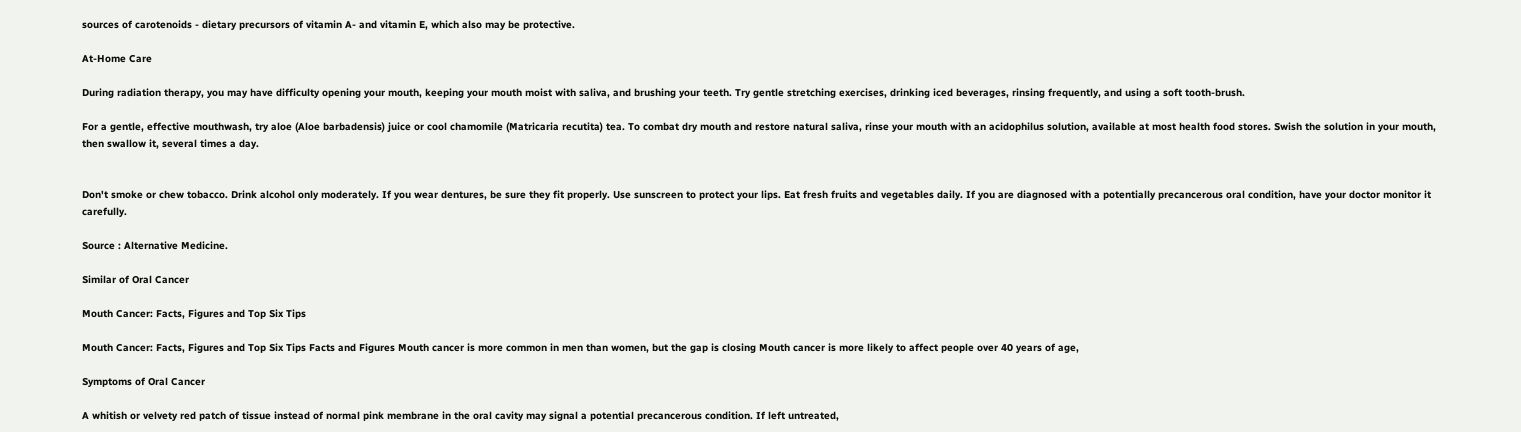sources of carotenoids - dietary precursors of vitamin A- and vitamin E, which also may be protective.

At-Home Care

During radiation therapy, you may have difficulty opening your mouth, keeping your mouth moist with saliva, and brushing your teeth. Try gentle stretching exercises, drinking iced beverages, rinsing frequently, and using a soft tooth-brush.

For a gentle, effective mouthwash, try aloe (Aloe barbadensis) juice or cool chamomile (Matricaria recutita) tea. To combat dry mouth and restore natural saliva, rinse your mouth with an acidophilus solution, available at most health food stores. Swish the solution in your mouth, then swallow it, several times a day.


Don't smoke or chew tobacco. Drink alcohol only moderately. If you wear dentures, be sure they fit properly. Use sunscreen to protect your lips. Eat fresh fruits and vegetables daily. If you are diagnosed with a potentially precancerous oral condition, have your doctor monitor it carefully.

Source : Alternative Medicine.

Similar of Oral Cancer

Mouth Cancer: Facts, Figures and Top Six Tips

Mouth Cancer: Facts, Figures and Top Six Tips Facts and Figures Mouth cancer is more common in men than women, but the gap is closing Mouth cancer is more likely to affect people over 40 years of age,

Symptoms of Oral Cancer

A whitish or velvety red patch of tissue instead of normal pink membrane in the oral cavity may signal a potential precancerous condition. If left untreated,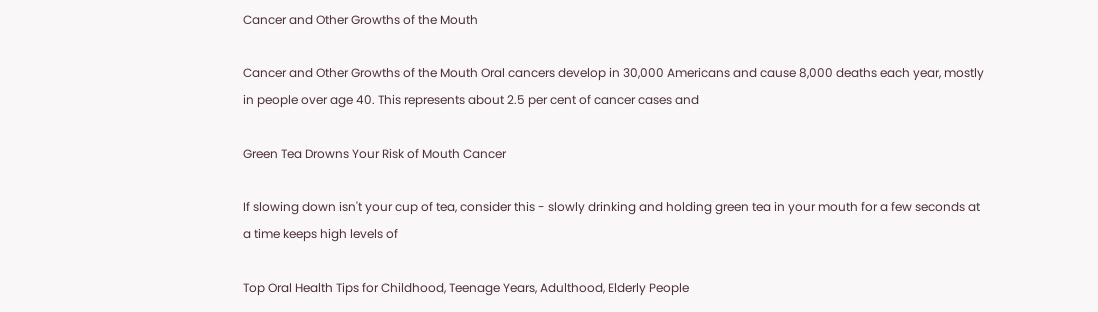Cancer and Other Growths of the Mouth

Cancer and Other Growths of the Mouth Oral cancers develop in 30,000 Americans and cause 8,000 deaths each year, mostly in people over age 40. This represents about 2.5 per cent of cancer cases and

Green Tea Drowns Your Risk of Mouth Cancer

If slowing down isn't your cup of tea, consider this - slowly drinking and holding green tea in your mouth for a few seconds at a time keeps high levels of

Top Oral Health Tips for Childhood, Teenage Years, Adulthood, Elderly People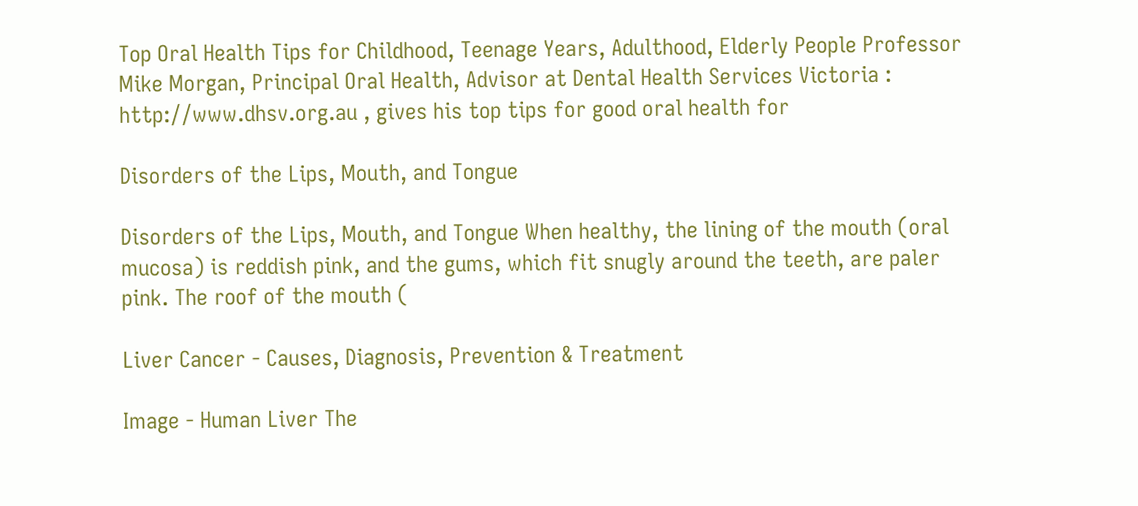Top Oral Health Tips for Childhood, Teenage Years, Adulthood, Elderly People Professor Mike Morgan, Principal Oral Health, Advisor at Dental Health Services Victoria : http://www.dhsv.org.au , gives his top tips for good oral health for

Disorders of the Lips, Mouth, and Tongue

Disorders of the Lips, Mouth, and Tongue When healthy, the lining of the mouth (oral mucosa) is reddish pink, and the gums, which fit snugly around the teeth, are paler pink. The roof of the mouth (

Liver Cancer - Causes, Diagnosis, Prevention & Treatment

Image - Human Liver The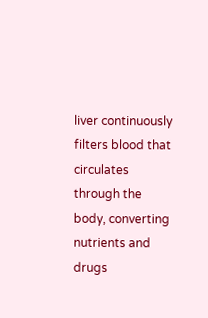liver continuously filters blood that circulates through the body, converting nutrients and drugs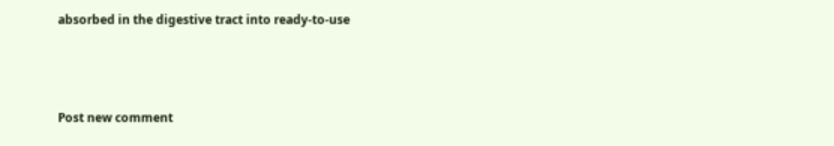absorbed in the digestive tract into ready-to-use



Post new comment